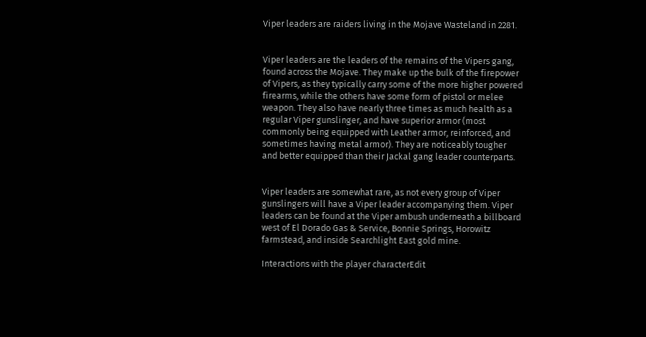Viper leaders are raiders living in the Mojave Wasteland in 2281.


Viper leaders are the leaders of the remains of the Vipers gang, found across the Mojave. They make up the bulk of the firepower of Vipers, as they typically carry some of the more higher powered firearms, while the others have some form of pistol or melee weapon. They also have nearly three times as much health as a regular Viper gunslinger, and have superior armor (most commonly being equipped with Leather armor, reinforced, and sometimes having metal armor). They are noticeably tougher and better equipped than their Jackal gang leader counterparts.


Viper leaders are somewhat rare, as not every group of Viper gunslingers will have a Viper leader accompanying them. Viper leaders can be found at the Viper ambush underneath a billboard west of El Dorado Gas & Service, Bonnie Springs, Horowitz farmstead, and inside Searchlight East gold mine.

Interactions with the player characterEdit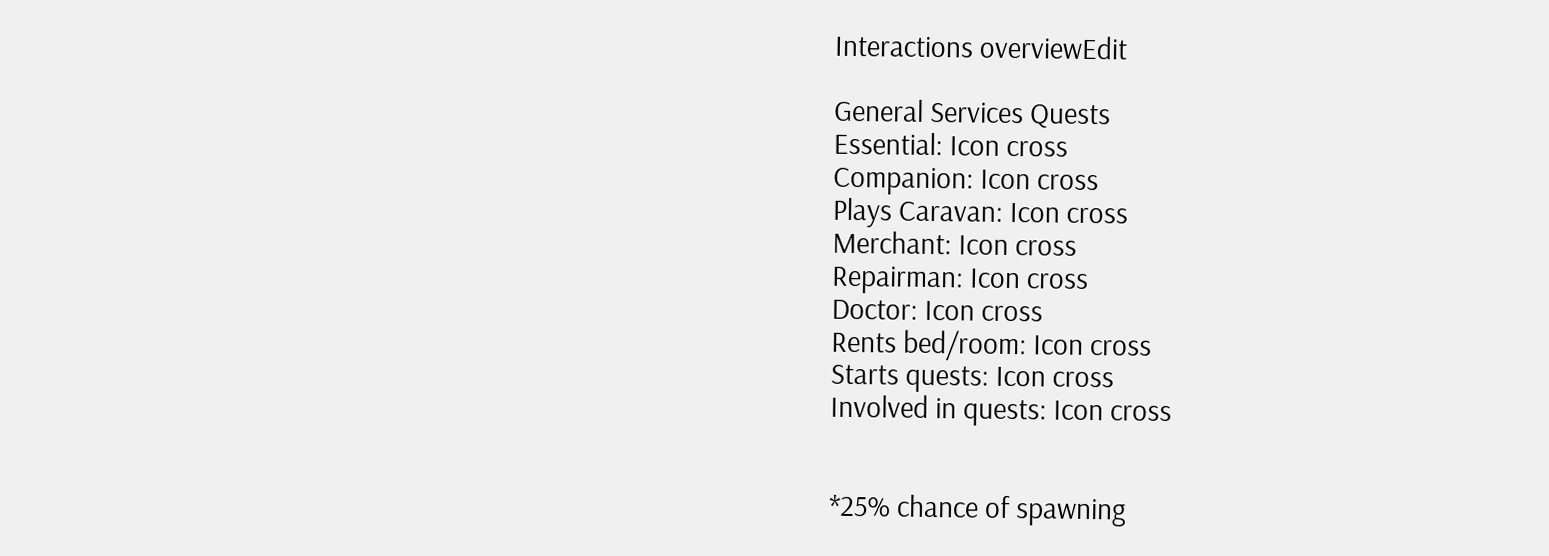Interactions overviewEdit

General Services Quests
Essential: Icon cross
Companion: Icon cross
Plays Caravan: Icon cross
Merchant: Icon cross
Repairman: Icon cross
Doctor: Icon cross
Rents bed/room: Icon cross
Starts quests: Icon cross
Involved in quests: Icon cross


*25% chance of spawning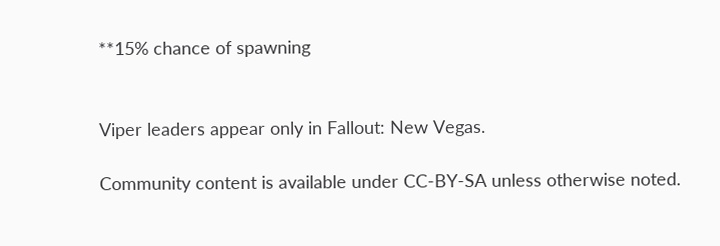**15% chance of spawning


Viper leaders appear only in Fallout: New Vegas.

Community content is available under CC-BY-SA unless otherwise noted.